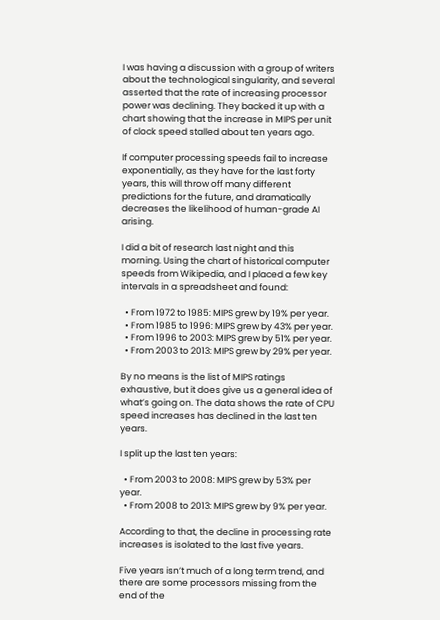I was having a discussion with a group of writers about the technological singularity, and several asserted that the rate of increasing processor power was declining. They backed it up with a chart showing that the increase in MIPS per unit of clock speed stalled about ten years ago.

If computer processing speeds fail to increase exponentially, as they have for the last forty years, this will throw off many different predictions for the future, and dramatically decreases the likelihood of human-grade AI arising.

I did a bit of research last night and this morning. Using the chart of historical computer speeds from Wikipedia, and I placed a few key intervals in a spreadsheet and found:

  • From 1972 to 1985: MIPS grew by 19% per year.
  • From 1985 to 1996: MIPS grew by 43% per year.
  • From 1996 to 2003: MIPS grew by 51% per year.
  • From 2003 to 2013: MIPS grew by 29% per year.

By no means is the list of MIPS ratings exhaustive, but it does give us a general idea of what’s going on. The data shows the rate of CPU speed increases has declined in the last ten years.

I split up the last ten years:

  • From 2003 to 2008: MIPS grew by 53% per year.
  • From 2008 to 2013: MIPS grew by 9% per year.

According to that, the decline in processing rate increases is isolated to the last five years.

Five years isn’t much of a long term trend, and there are some processors missing from the end of the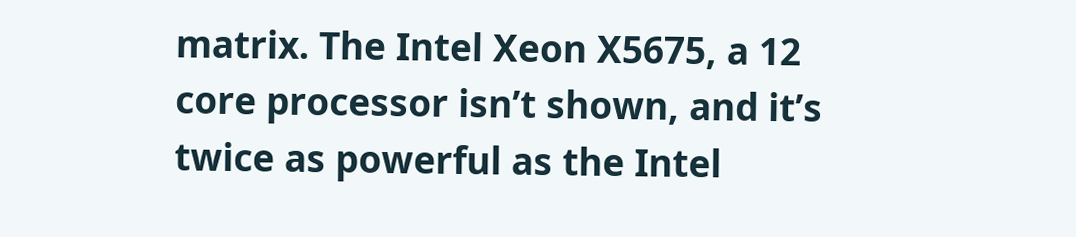matrix. The Intel Xeon X5675, a 12 core processor isn’t shown, and it’s twice as powerful as the Intel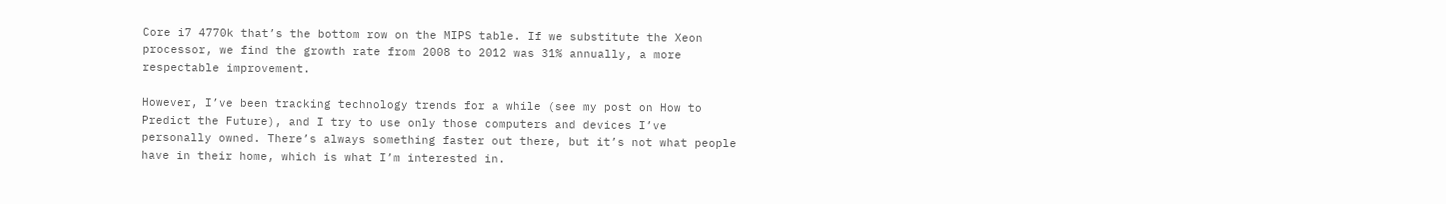Core i7 4770k that’s the bottom row on the MIPS table. If we substitute the Xeon processor, we find the growth rate from 2008 to 2012 was 31% annually, a more respectable improvement.

However, I’ve been tracking technology trends for a while (see my post on How to Predict the Future), and I try to use only those computers and devices I’ve personally owned. There’s always something faster out there, but it’s not what people have in their home, which is what I’m interested in.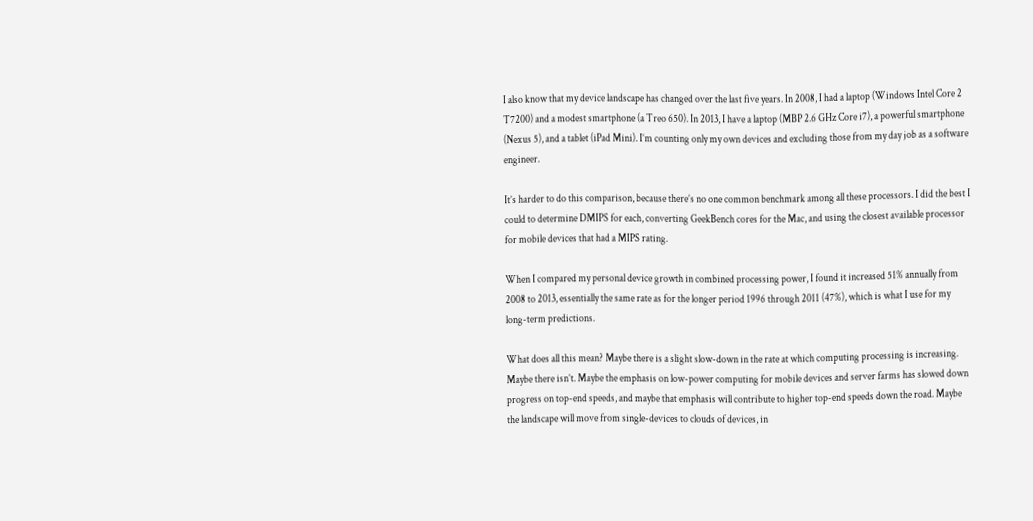I also know that my device landscape has changed over the last five years. In 2008, I had a laptop (Windows Intel Core 2 T7200) and a modest smartphone (a Treo 650). In 2013, I have a laptop (MBP 2.6 GHz Core i7), a powerful smartphone (Nexus 5), and a tablet (iPad Mini). I’m counting only my own devices and excluding those from my day job as a software engineer.

It’s harder to do this comparison, because there’s no one common benchmark among all these processors. I did the best I could to determine DMIPS for each, converting GeekBench cores for the Mac, and using the closest available processor for mobile devices that had a MIPS rating.

When I compared my personal device growth in combined processing power, I found it increased 51% annually from 2008 to 2013, essentially the same rate as for the longer period 1996 through 2011 (47%), which is what I use for my long-term predictions.

What does all this mean? Maybe there is a slight slow-down in the rate at which computing processing is increasing. Maybe there isn’t. Maybe the emphasis on low-power computing for mobile devices and server farms has slowed down progress on top-end speeds, and maybe that emphasis will contribute to higher top-end speeds down the road. Maybe the landscape will move from single-devices to clouds of devices, in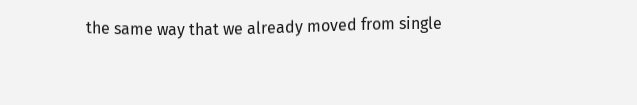the same way that we already moved from single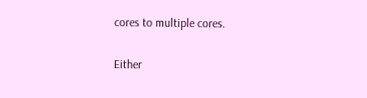cores to multiple cores.

Either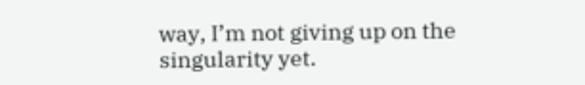way, I’m not giving up on the singularity yet.